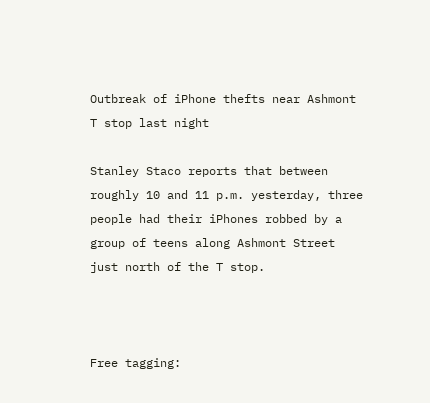Outbreak of iPhone thefts near Ashmont T stop last night

Stanley Staco reports that between roughly 10 and 11 p.m. yesterday, three people had their iPhones robbed by a group of teens along Ashmont Street just north of the T stop.



Free tagging: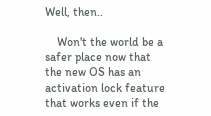Well, then..

    Won't the world be a safer place now that the new OS has an activation lock feature that works even if the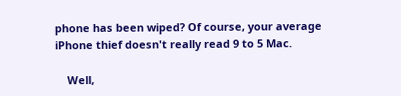phone has been wiped? Of course, your average iPhone thief doesn't really read 9 to 5 Mac.

    Well,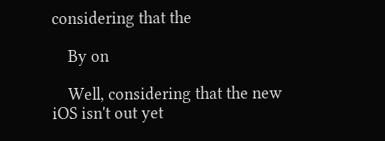considering that the

    By on

    Well, considering that the new iOS isn't out yet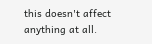this doesn't affect anything at all.